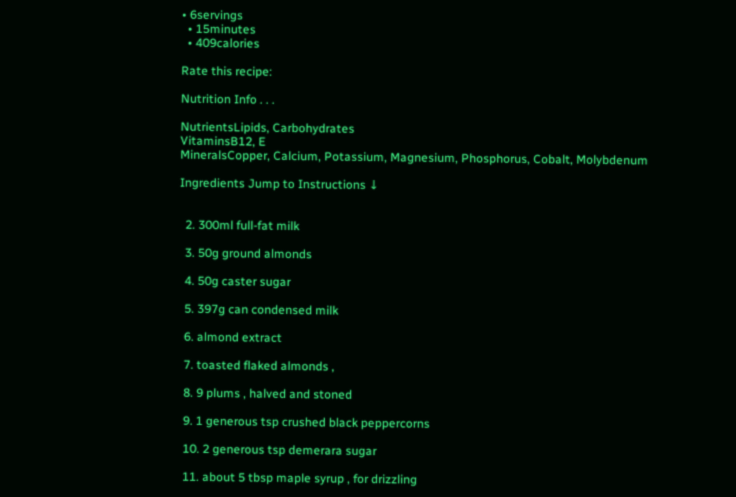• 6servings
  • 15minutes
  • 409calories

Rate this recipe:

Nutrition Info . . .

NutrientsLipids, Carbohydrates
VitaminsB12, E
MineralsCopper, Calcium, Potassium, Magnesium, Phosphorus, Cobalt, Molybdenum

Ingredients Jump to Instructions ↓


  2. 300ml full-fat milk

  3. 50g ground almonds

  4. 50g caster sugar

  5. 397g can condensed milk

  6. almond extract

  7. toasted flaked almonds ,

  8. 9 plums , halved and stoned

  9. 1 generous tsp crushed black peppercorns

  10. 2 generous tsp demerara sugar

  11. about 5 tbsp maple syrup , for drizzling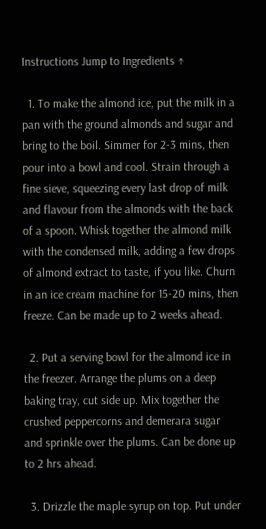Instructions Jump to Ingredients ↑

  1. To make the almond ice, put the milk in a pan with the ground almonds and sugar and bring to the boil. Simmer for 2-3 mins, then pour into a bowl and cool. Strain through a fine sieve, squeezing every last drop of milk and flavour from the almonds with the back of a spoon. Whisk together the almond milk with the condensed milk, adding a few drops of almond extract to taste, if you like. Churn in an ice cream machine for 15-20 mins, then freeze. Can be made up to 2 weeks ahead.

  2. Put a serving bowl for the almond ice in the freezer. Arrange the plums on a deep baking tray, cut side up. Mix together the crushed peppercorns and demerara sugar and sprinkle over the plums. Can be done up to 2 hrs ahead.

  3. Drizzle the maple syrup on top. Put under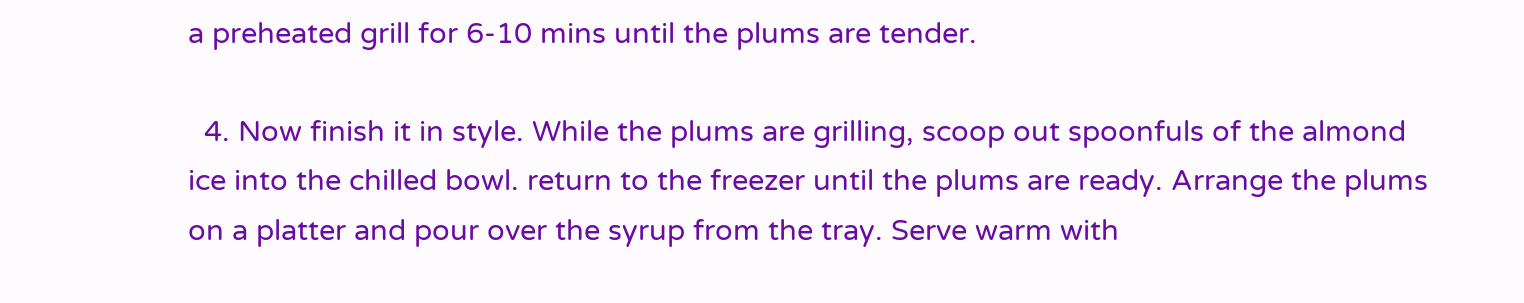a preheated grill for 6-10 mins until the plums are tender.

  4. Now finish it in style. While the plums are grilling, scoop out spoonfuls of the almond ice into the chilled bowl. return to the freezer until the plums are ready. Arrange the plums on a platter and pour over the syrup from the tray. Serve warm with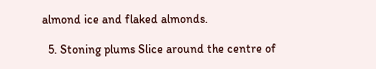almond ice and flaked almonds.

  5. Stoning plums Slice around the centre of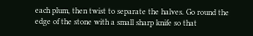each plum, then twist to separate the halves. Go round the edge of the stone with a small sharp knife so that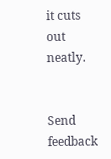it cuts out neatly.


Send feedback